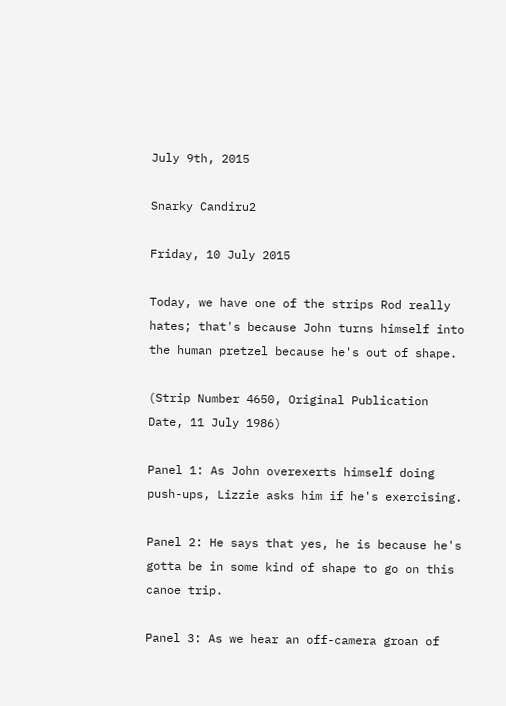July 9th, 2015

Snarky Candiru2

Friday, 10 July 2015

Today, we have one of the strips Rod really hates; that's because John turns himself into the human pretzel because he's out of shape.

(Strip Number 4650, Original Publication Date, 11 July 1986)

Panel 1: As John overexerts himself doing push-ups, Lizzie asks him if he's exercising.

Panel 2: He says that yes, he is because he's gotta be in some kind of shape to go on this canoe trip.

Panel 3: As we hear an off-camera groan of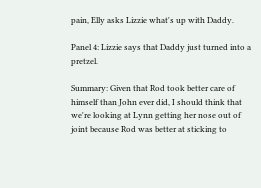pain, Elly asks Lizzie what's up with Daddy.

Panel 4: Lizzie says that Daddy just turned into a pretzel.

Summary: Given that Rod took better care of himself than John ever did, I should think that we're looking at Lynn getting her nose out of joint because Rod was better at sticking to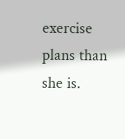exercise plans than she is.